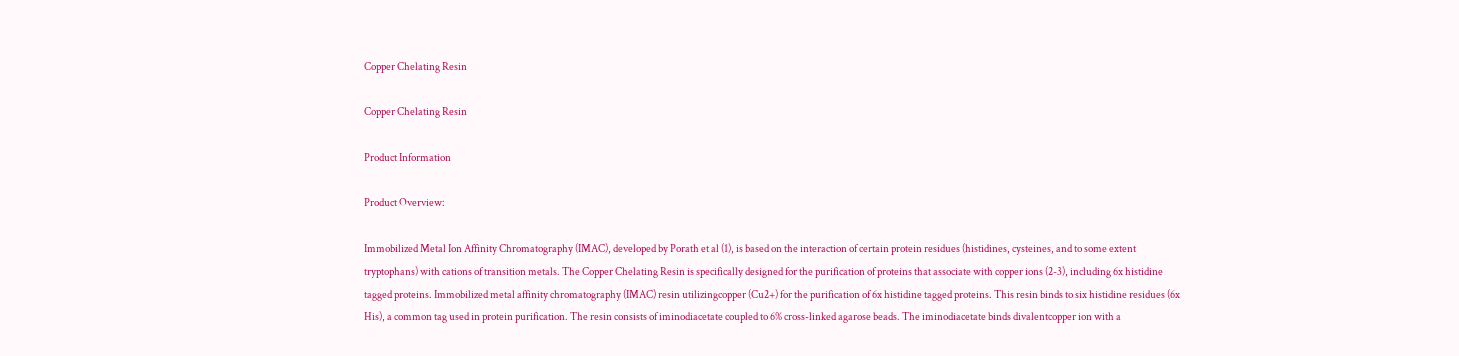Copper Chelating Resin

Copper Chelating Resin

Product Information

Product Overview:

Immobilized Metal Ion Affinity Chromatography (IMAC), developed by Porath et al (1), is based on the interaction of certain protein residues (histidines, cysteines, and to some extent tryptophans) with cations of transition metals. The Copper Chelating Resin is specifically designed for the purification of proteins that associate with copper ions (2-3), including 6x histidine tagged proteins. Immobilized metal affinity chromatography (IMAC) resin utilizingcopper (Cu2+) for the purification of 6x histidine tagged proteins. This resin binds to six histidine residues (6x His), a common tag used in protein purification. The resin consists of iminodiacetate coupled to 6% cross-linked agarose beads. The iminodiacetate binds divalentcopper ion with a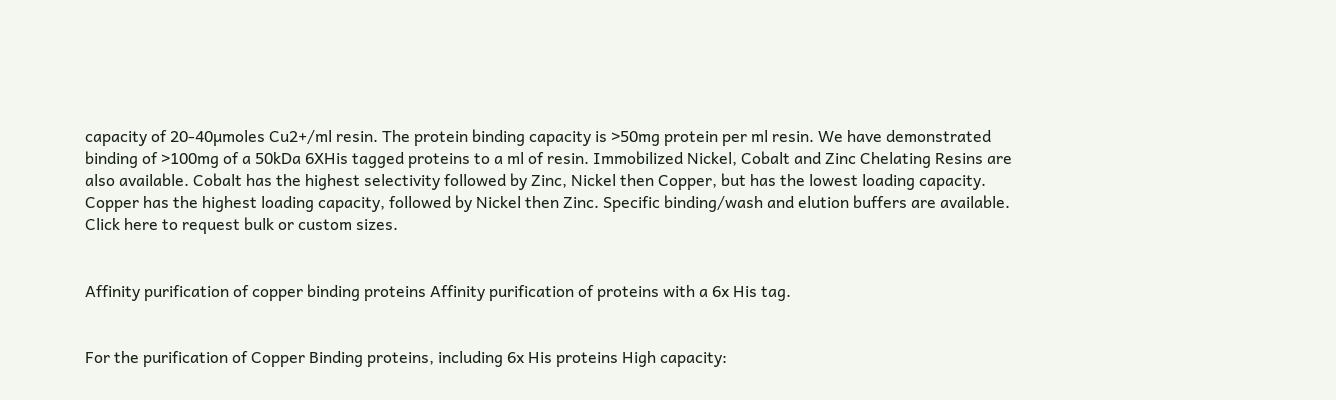capacity of 20-40µmoles Cu2+/ml resin. The protein binding capacity is >50mg protein per ml resin. We have demonstrated binding of >100mg of a 50kDa 6XHis tagged proteins to a ml of resin. Immobilized Nickel, Cobalt and Zinc Chelating Resins are also available. Cobalt has the highest selectivity followed by Zinc, Nickel then Copper, but has the lowest loading capacity. Copper has the highest loading capacity, followed by Nickel then Zinc. Specific binding/wash and elution buffers are available. Click here to request bulk or custom sizes.


Affinity purification of copper binding proteins Affinity purification of proteins with a 6x His tag.


For the purification of Copper Binding proteins, including 6x His proteins High capacity: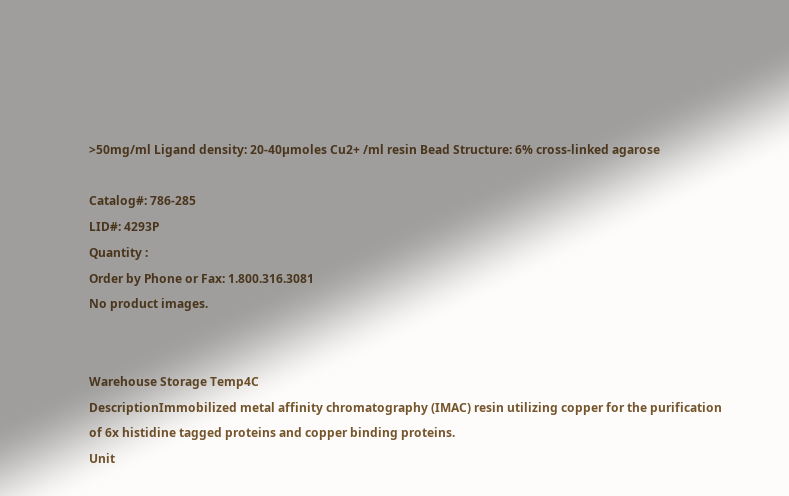>50mg/ml Ligand density: 20-40µmoles Cu2+ /ml resin Bead Structure: 6% cross-linked agarose

Catalog#: 786-285
LID#: 4293P
Quantity :
Order by Phone or Fax: 1.800.316.3081
No product images.


Warehouse Storage Temp4C
DescriptionImmobilized metal affinity chromatography (IMAC) resin utilizing copper for the purification of 6x histidine tagged proteins and copper binding proteins.
Unit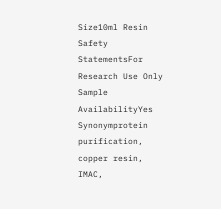Size10ml Resin
Safety StatementsFor Research Use Only
Sample AvailabilityYes
Synonymprotein purification, copper resin, IMAC,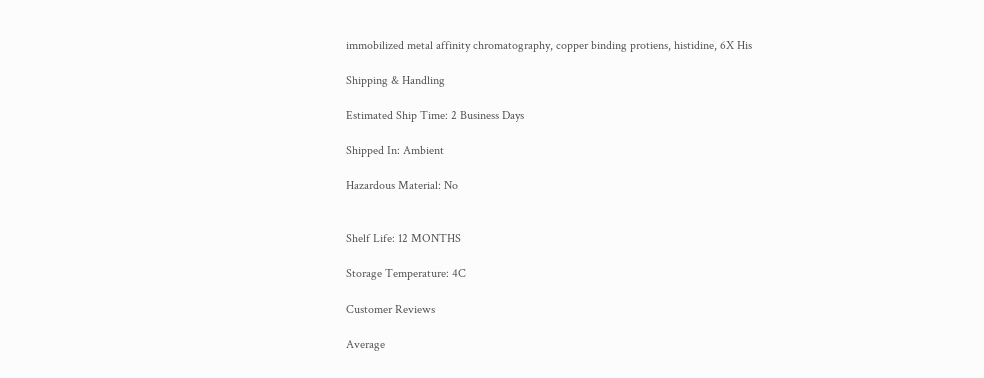immobilized metal affinity chromatography, copper binding protiens, histidine, 6X His

Shipping & Handling

Estimated Ship Time: 2 Business Days

Shipped In: Ambient

Hazardous Material: No


Shelf Life: 12 MONTHS

Storage Temperature: 4C

Customer Reviews

Average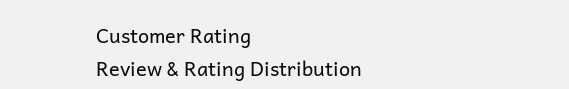Customer Rating
Review & Rating Distribution